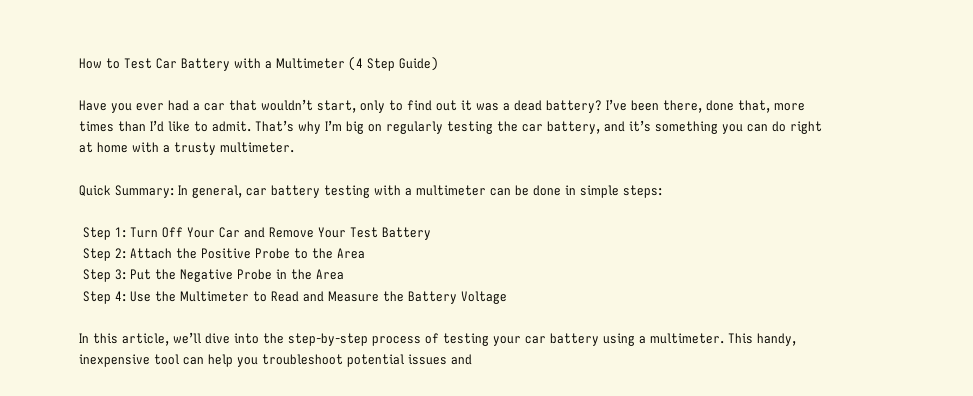How to Test Car Battery with a Multimeter (4 Step Guide)

Have you ever had a car that wouldn’t start, only to find out it was a dead battery? I’ve been there, done that, more times than I’d like to admit. That’s why I’m big on regularly testing the car battery, and it’s something you can do right at home with a trusty multimeter.

Quick Summary: In general, car battery testing with a multimeter can be done in simple steps:

 Step 1: Turn Off Your Car and Remove Your Test Battery
 Step 2: Attach the Positive Probe to the Area
 Step 3: Put the Negative Probe in the Area
 Step 4: Use the Multimeter to Read and Measure the Battery Voltage

In this article, we’ll dive into the step-by-step process of testing your car battery using a multimeter. This handy, inexpensive tool can help you troubleshoot potential issues and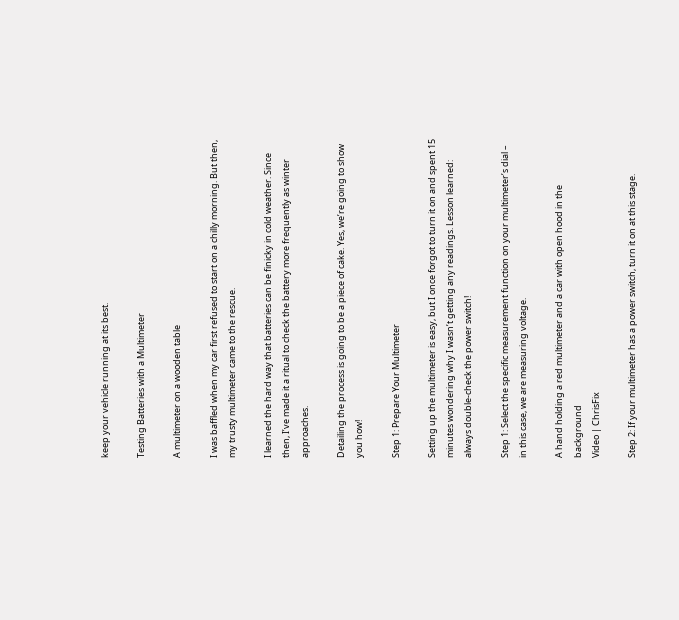keep your vehicle running at its best.

Testing Batteries with a Multimeter

A multimeter on a wooden table

I was baffled when my car first refused to start on a chilly morning. But then, my trusty multimeter came to the rescue.

I learned the hard way that batteries can be finicky in cold weather. Since then, I’ve made it a ritual to check the battery more frequently as winter approaches.

Detailing the process is going to be a piece of cake. Yes, we’re going to show you how!

Step 1: Prepare Your Multimeter

Setting up the multimeter is easy, but I once forgot to turn it on and spent 15 minutes wondering why I wasn’t getting any readings. Lesson learned: always double-check the power switch!

Step 1: Select the specific measurement function on your multimeter’s dial – in this case, we are measuring voltage.

A hand holding a red multimeter and a car with open hood in the background
Video | ChrisFix

Step 2: If your multimeter has a power switch, turn it on at this stage.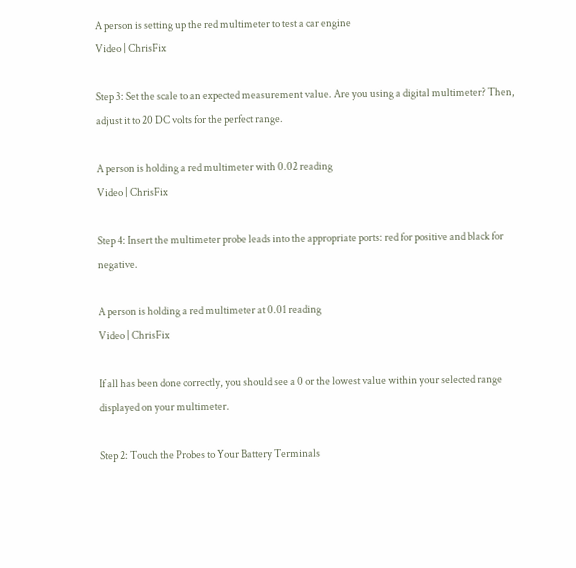A person is setting up the red multimeter to test a car engine
Video | ChrisFix

Step 3: Set the scale to an expected measurement value. Are you using a digital multimeter? Then, adjust it to 20 DC volts for the perfect range.

A person is holding a red multimeter with 0.02 reading
Video | ChrisFix

Step 4: Insert the multimeter probe leads into the appropriate ports: red for positive and black for negative.

A person is holding a red multimeter at 0.01 reading
Video | ChrisFix

If all has been done correctly, you should see a 0 or the lowest value within your selected range displayed on your multimeter.

Step 2: Touch the Probes to Your Battery Terminals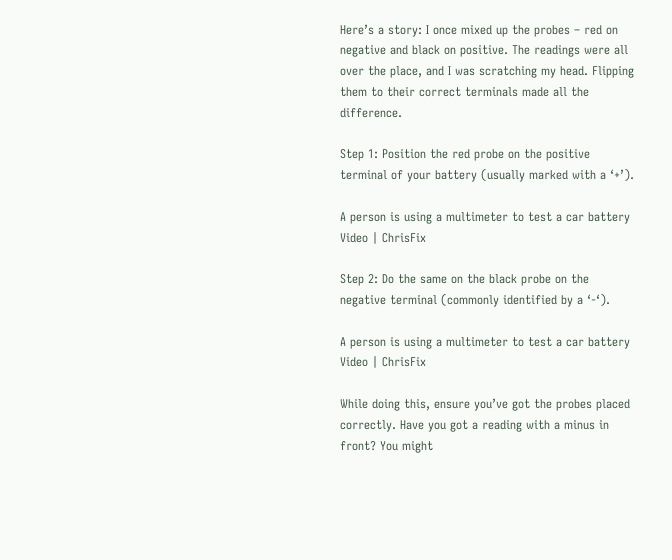Here’s a story: I once mixed up the probes – red on negative and black on positive. The readings were all over the place, and I was scratching my head. Flipping them to their correct terminals made all the difference.

Step 1: Position the red probe on the positive terminal of your battery (usually marked with a ‘+’).

A person is using a multimeter to test a car battery
Video | ChrisFix

Step 2: Do the same on the black probe on the negative terminal (commonly identified by a ‘-‘).

A person is using a multimeter to test a car battery
Video | ChrisFix

While doing this, ensure you’ve got the probes placed correctly. Have you got a reading with a minus in front? You might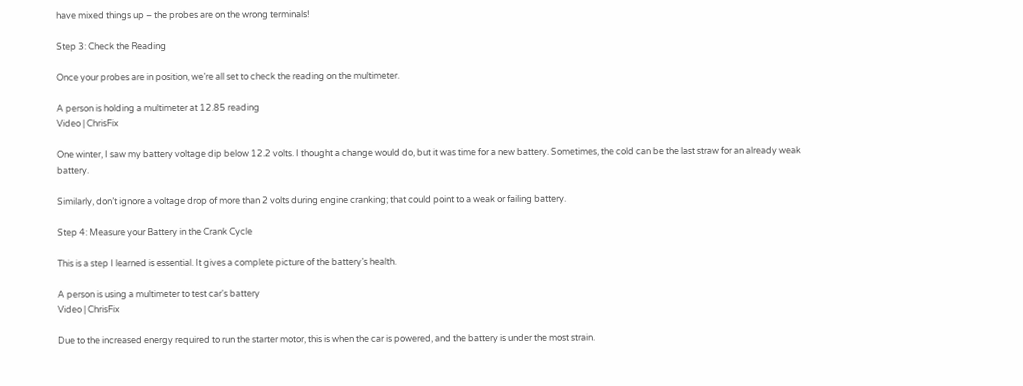have mixed things up – the probes are on the wrong terminals!

Step 3: Check the Reading

Once your probes are in position, we’re all set to check the reading on the multimeter.

A person is holding a multimeter at 12.85 reading
Video | ChrisFix

One winter, I saw my battery voltage dip below 12.2 volts. I thought a change would do, but it was time for a new battery. Sometimes, the cold can be the last straw for an already weak battery.

Similarly, don’t ignore a voltage drop of more than 2 volts during engine cranking; that could point to a weak or failing battery.

Step 4: Measure your Battery in the Crank Cycle

This is a step I learned is essential. It gives a complete picture of the battery’s health.

A person is using a multimeter to test car's battery
Video | ChrisFix

Due to the increased energy required to run the starter motor, this is when the car is powered, and the battery is under the most strain.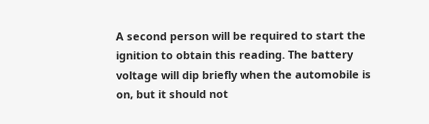A second person will be required to start the ignition to obtain this reading. The battery voltage will dip briefly when the automobile is on, but it should not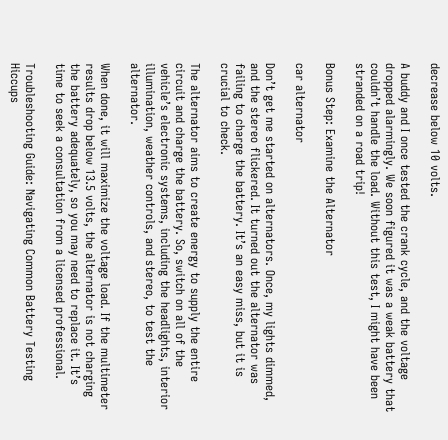decrease below 10 volts.

A buddy and I once tested the crank cycle, and the voltage dropped alarmingly. We soon figured it was a weak battery that couldn’t handle the load. Without this test, I might have been stranded on a road trip!

Bonus Step: Examine the Alternator

car alternator

Don’t get me started on alternators. Once, my lights dimmed, and the stereo flickered. It turned out the alternator was failing to charge the battery. It’s an easy miss, but it is crucial to check.

The alternator aims to create energy to supply the entire circuit and charge the battery. So, switch on all of the vehicle’s electronic systems, including the headlights, interior illumination, weather controls, and stereo, to test the alternator.

When done, it will maximize the voltage load. If the multimeter results drop below 13.5 volts, the alternator is not charging the battery adequately, so you may need to replace it. It’s time to seek a consultation from a licensed professional.

Troubleshooting Guide: Navigating Common Battery Testing Hiccups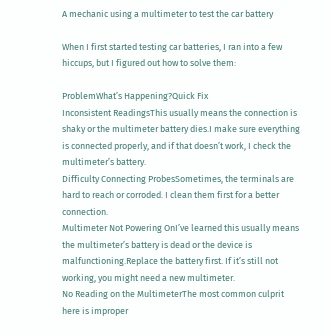A mechanic using a multimeter to test the car battery

When I first started testing car batteries, I ran into a few hiccups, but I figured out how to solve them:

ProblemWhat’s Happening?Quick Fix
Inconsistent ReadingsThis usually means the connection is shaky or the multimeter battery dies.I make sure everything is connected properly, and if that doesn’t work, I check the multimeter’s battery.
Difficulty Connecting ProbesSometimes, the terminals are hard to reach or corroded. I clean them first for a better connection.
Multimeter Not Powering OnI’ve learned this usually means the multimeter’s battery is dead or the device is malfunctioning.Replace the battery first. If it’s still not working, you might need a new multimeter.
No Reading on the MultimeterThe most common culprit here is improper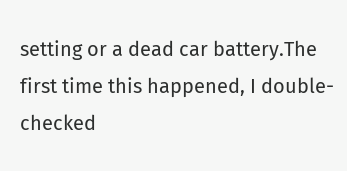setting or a dead car battery.The first time this happened, I double-checked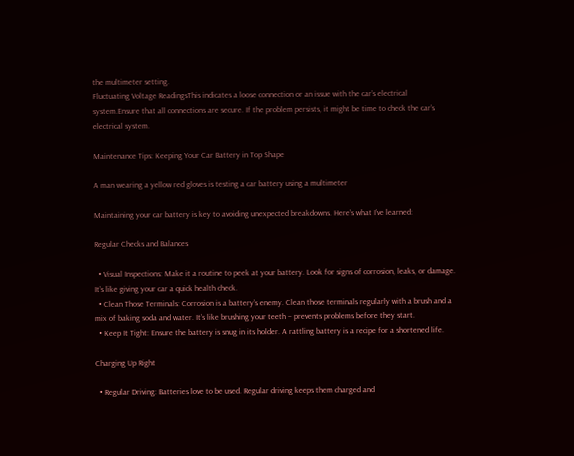the multimeter setting.
Fluctuating Voltage ReadingsThis indicates a loose connection or an issue with the car’s electrical system.Ensure that all connections are secure. If the problem persists, it might be time to check the car’s electrical system.

Maintenance Tips: Keeping Your Car Battery in Top Shape

A man wearing a yellow red gloves is testing a car battery using a multimeter

Maintaining your car battery is key to avoiding unexpected breakdowns. Here’s what I’ve learned:

Regular Checks and Balances

  • Visual Inspections: Make it a routine to peek at your battery. Look for signs of corrosion, leaks, or damage. It’s like giving your car a quick health check.
  • Clean Those Terminals: Corrosion is a battery’s enemy. Clean those terminals regularly with a brush and a mix of baking soda and water. It’s like brushing your teeth – prevents problems before they start.
  • Keep It Tight: Ensure the battery is snug in its holder. A rattling battery is a recipe for a shortened life.

Charging Up Right

  • Regular Driving: Batteries love to be used. Regular driving keeps them charged and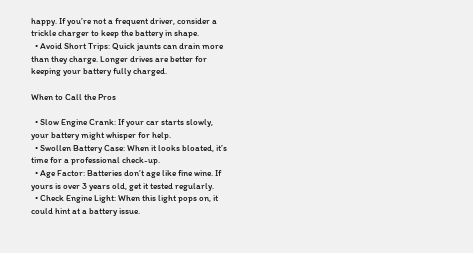happy. If you’re not a frequent driver, consider a trickle charger to keep the battery in shape.
  • Avoid Short Trips: Quick jaunts can drain more than they charge. Longer drives are better for keeping your battery fully charged.

When to Call the Pros

  • Slow Engine Crank: If your car starts slowly, your battery might whisper for help.
  • Swollen Battery Case: When it looks bloated, it’s time for a professional check-up.
  • Age Factor: Batteries don’t age like fine wine. If yours is over 3 years old, get it tested regularly.
  • Check Engine Light: When this light pops on, it could hint at a battery issue.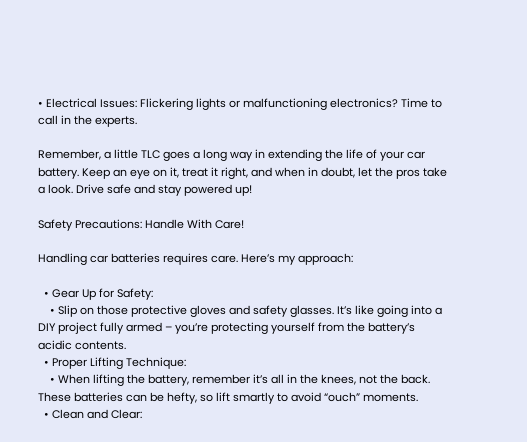• Electrical Issues: Flickering lights or malfunctioning electronics? Time to call in the experts.

Remember, a little TLC goes a long way in extending the life of your car battery. Keep an eye on it, treat it right, and when in doubt, let the pros take a look. Drive safe and stay powered up!

Safety Precautions: Handle With Care!

Handling car batteries requires care. Here’s my approach:

  • Gear Up for Safety:
    • Slip on those protective gloves and safety glasses. It’s like going into a DIY project fully armed – you’re protecting yourself from the battery’s acidic contents.
  • Proper Lifting Technique:
    • When lifting the battery, remember it’s all in the knees, not the back. These batteries can be hefty, so lift smartly to avoid “ouch” moments.
  • Clean and Clear: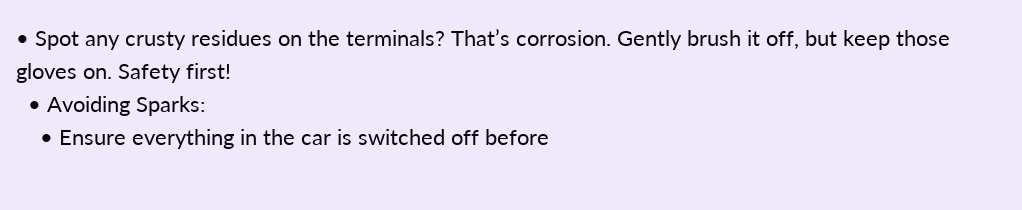• Spot any crusty residues on the terminals? That’s corrosion. Gently brush it off, but keep those gloves on. Safety first!
  • Avoiding Sparks:
    • Ensure everything in the car is switched off before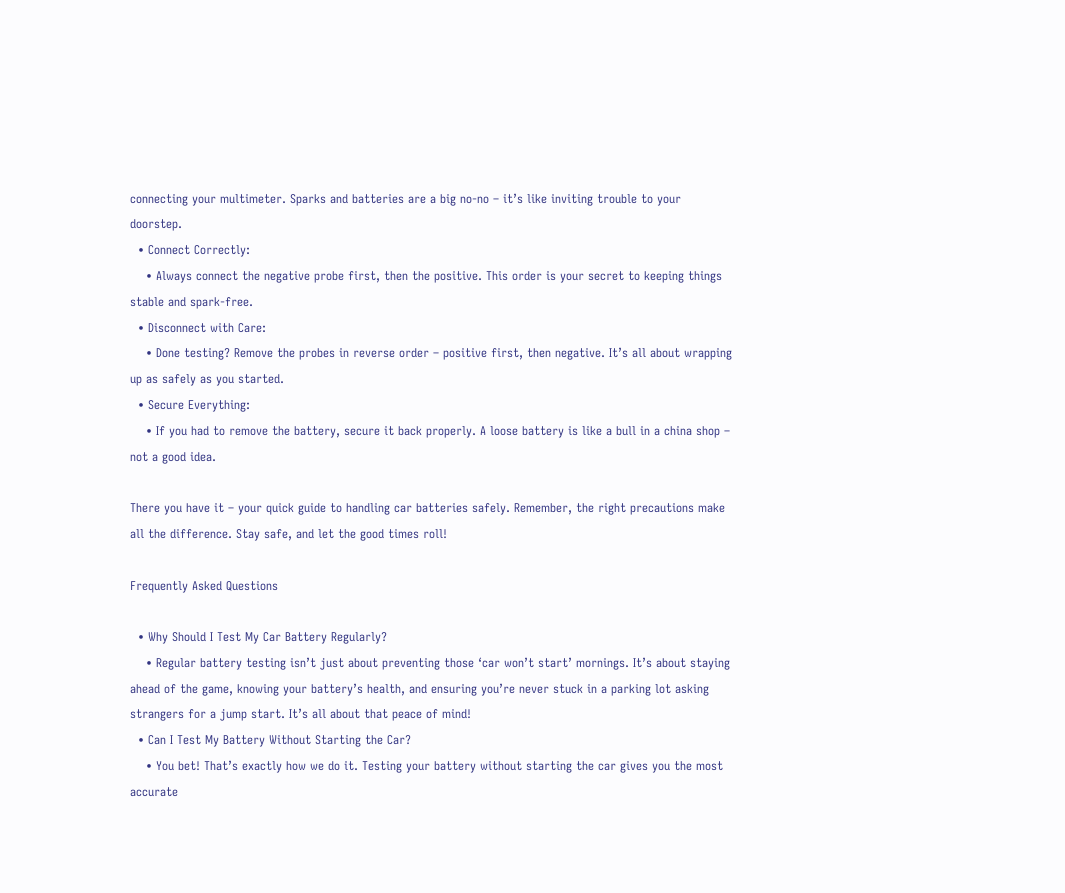connecting your multimeter. Sparks and batteries are a big no-no – it’s like inviting trouble to your doorstep.
  • Connect Correctly:
    • Always connect the negative probe first, then the positive. This order is your secret to keeping things stable and spark-free.
  • Disconnect with Care:
    • Done testing? Remove the probes in reverse order – positive first, then negative. It’s all about wrapping up as safely as you started.
  • Secure Everything:
    • If you had to remove the battery, secure it back properly. A loose battery is like a bull in a china shop – not a good idea.

There you have it – your quick guide to handling car batteries safely. Remember, the right precautions make all the difference. Stay safe, and let the good times roll!

Frequently Asked Questions

  • Why Should I Test My Car Battery Regularly?
    • Regular battery testing isn’t just about preventing those ‘car won’t start’ mornings. It’s about staying ahead of the game, knowing your battery’s health, and ensuring you’re never stuck in a parking lot asking strangers for a jump start. It’s all about that peace of mind!
  • Can I Test My Battery Without Starting the Car?
    • You bet! That’s exactly how we do it. Testing your battery without starting the car gives you the most accurate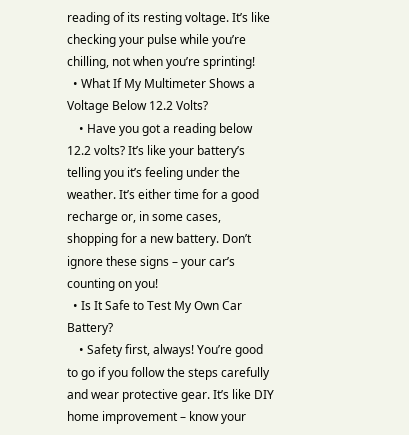reading of its resting voltage. It’s like checking your pulse while you’re chilling, not when you’re sprinting!
  • What If My Multimeter Shows a Voltage Below 12.2 Volts?
    • Have you got a reading below 12.2 volts? It’s like your battery’s telling you it’s feeling under the weather. It’s either time for a good recharge or, in some cases, shopping for a new battery. Don’t ignore these signs – your car’s counting on you!
  • Is It Safe to Test My Own Car Battery?
    • Safety first, always! You’re good to go if you follow the steps carefully and wear protective gear. It’s like DIY home improvement – know your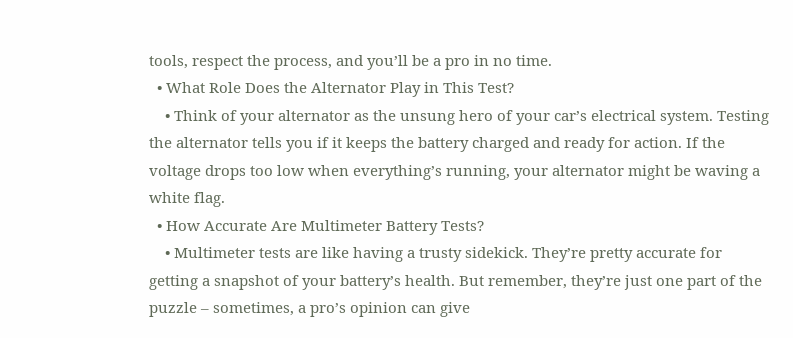tools, respect the process, and you’ll be a pro in no time.
  • What Role Does the Alternator Play in This Test?
    • Think of your alternator as the unsung hero of your car’s electrical system. Testing the alternator tells you if it keeps the battery charged and ready for action. If the voltage drops too low when everything’s running, your alternator might be waving a white flag.
  • How Accurate Are Multimeter Battery Tests?
    • Multimeter tests are like having a trusty sidekick. They’re pretty accurate for getting a snapshot of your battery’s health. But remember, they’re just one part of the puzzle – sometimes, a pro’s opinion can give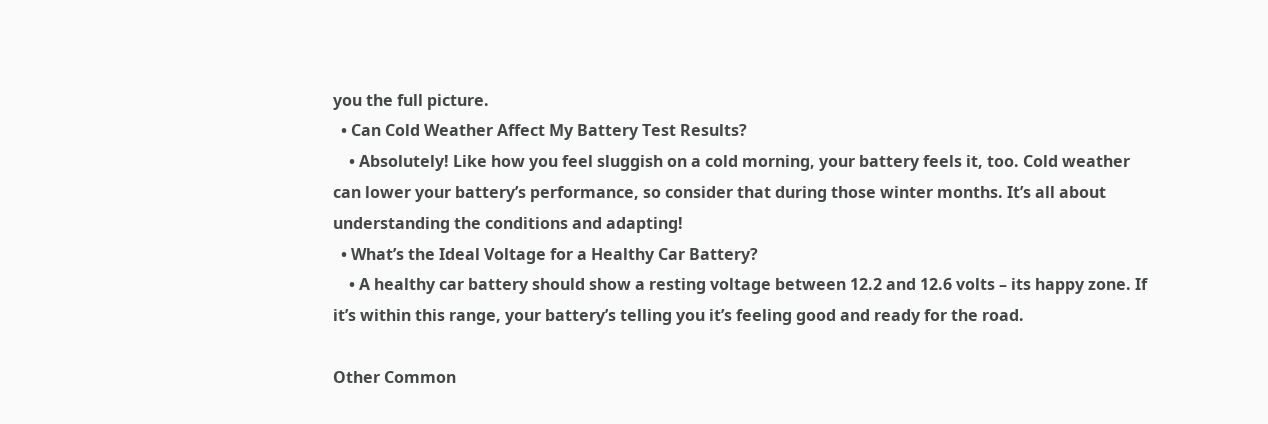you the full picture.
  • Can Cold Weather Affect My Battery Test Results?
    • Absolutely! Like how you feel sluggish on a cold morning, your battery feels it, too. Cold weather can lower your battery’s performance, so consider that during those winter months. It’s all about understanding the conditions and adapting!
  • What’s the Ideal Voltage for a Healthy Car Battery?
    • A healthy car battery should show a resting voltage between 12.2 and 12.6 volts – its happy zone. If it’s within this range, your battery’s telling you it’s feeling good and ready for the road.

Other Common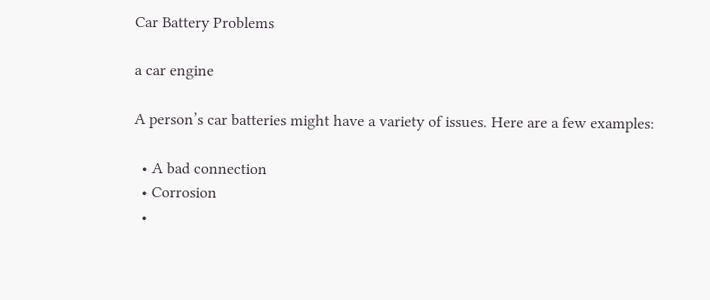Car Battery Problems

a car engine

A person’s car batteries might have a variety of issues. Here are a few examples:

  • A bad connection
  • Corrosion
  •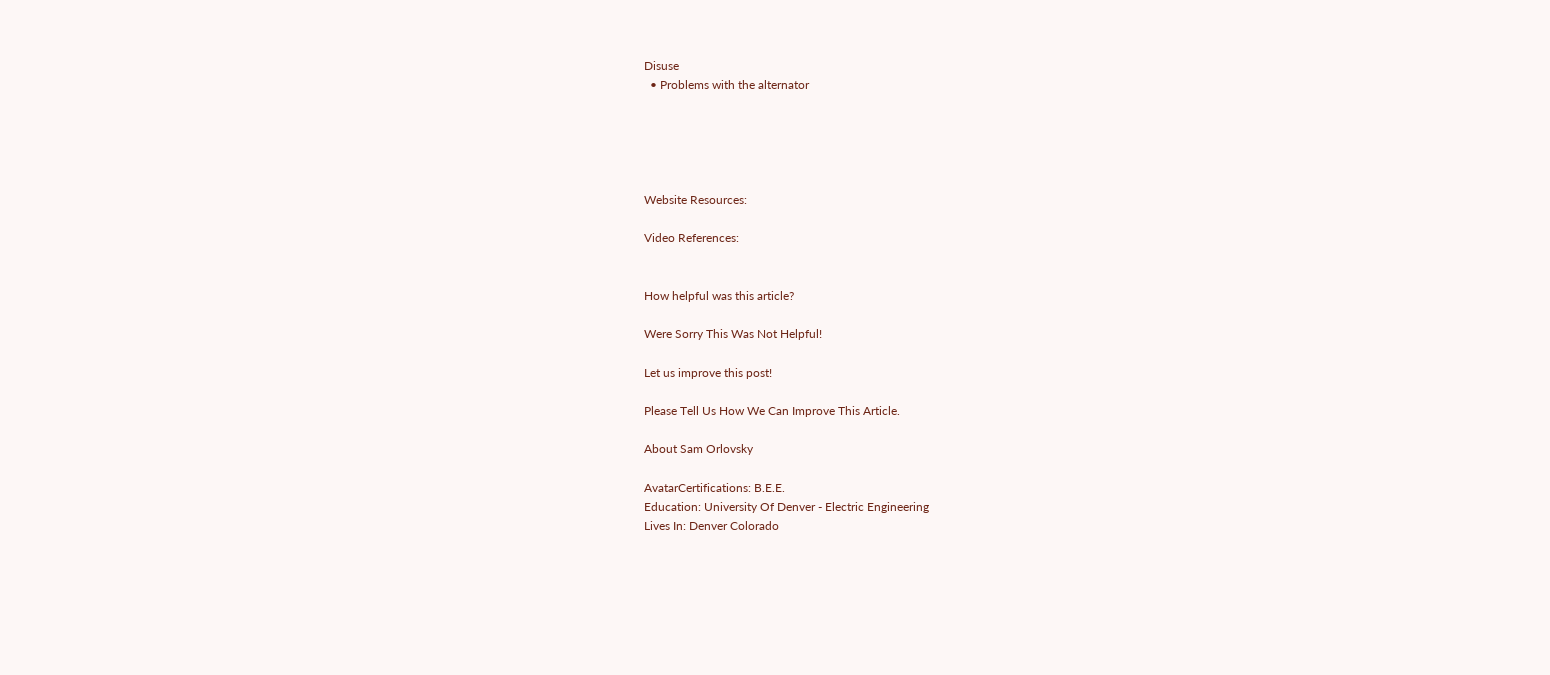Disuse
  • Problems with the alternator





Website Resources:

Video References:


How helpful was this article?

Were Sorry This Was Not Helpful!

Let us improve this post!

Please Tell Us How We Can Improve This Article.

About Sam Orlovsky

AvatarCertifications: B.E.E.
Education: University Of Denver - Electric Engineering
Lives In: Denver Colorado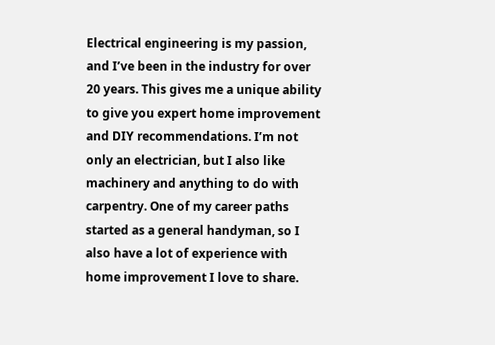Electrical engineering is my passion, and I’ve been in the industry for over 20 years. This gives me a unique ability to give you expert home improvement and DIY recommendations. I’m not only an electrician, but I also like machinery and anything to do with carpentry. One of my career paths started as a general handyman, so I also have a lot of experience with home improvement I love to share.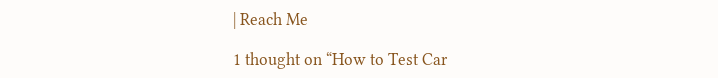| Reach Me

1 thought on “How to Test Car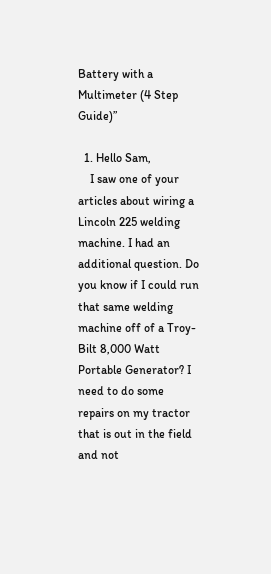Battery with a Multimeter (4 Step Guide)”

  1. Hello Sam,
    I saw one of your articles about wiring a Lincoln 225 welding machine. I had an additional question. Do you know if I could run that same welding machine off of a Troy-Bilt 8,000 Watt Portable Generator? I need to do some repairs on my tractor that is out in the field and not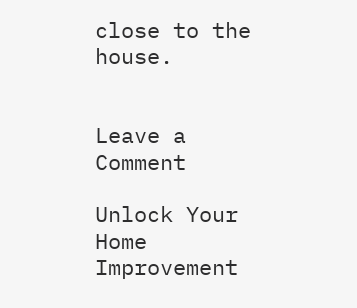close to the house.


Leave a Comment

Unlock Your Home Improvement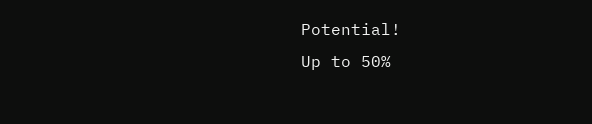Potential!
Up to 50%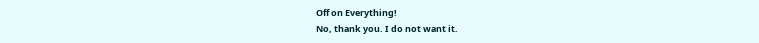Off on Everything!
No, thank you. I do not want it.